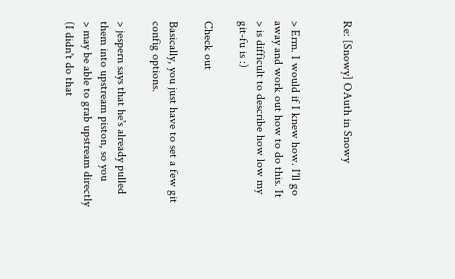Re: [Snowy] OAuth in Snowy


> Erm. I would if I knew how. I'll go away and work out how to do this. It
> is difficult to describe how low my git-fu is :)

Check out

Basically, you just have to set a few git config options.

> jespern says that he's already pulled them into upstream piston, so you
> may be able to grab upstream directly (I didn't do that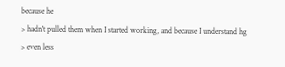because he
> hadn't pulled them when I started working, and because I understand hg
> even less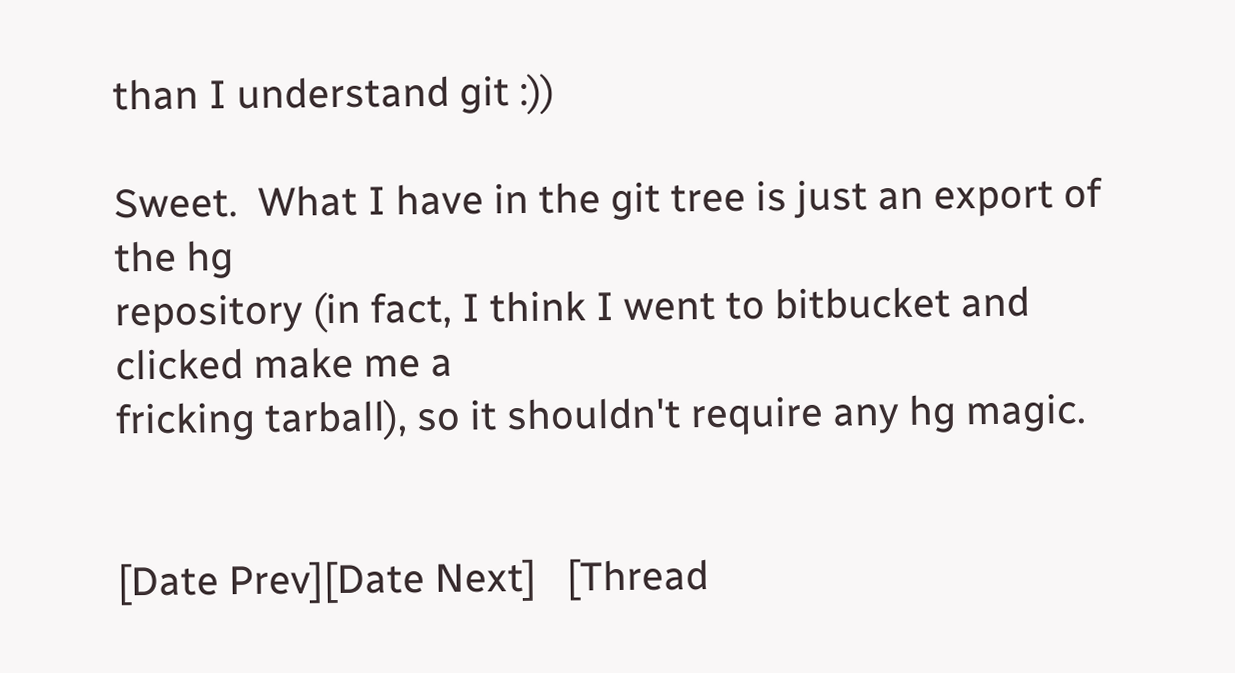than I understand git :))

Sweet.  What I have in the git tree is just an export of the hg
repository (in fact, I think I went to bitbucket and clicked make me a
fricking tarball), so it shouldn't require any hg magic.


[Date Prev][Date Next]   [Thread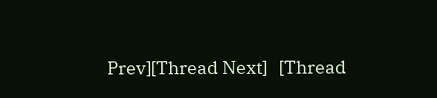Prev][Thread Next]   [Thread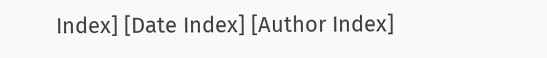Index] [Date Index] [Author Index]